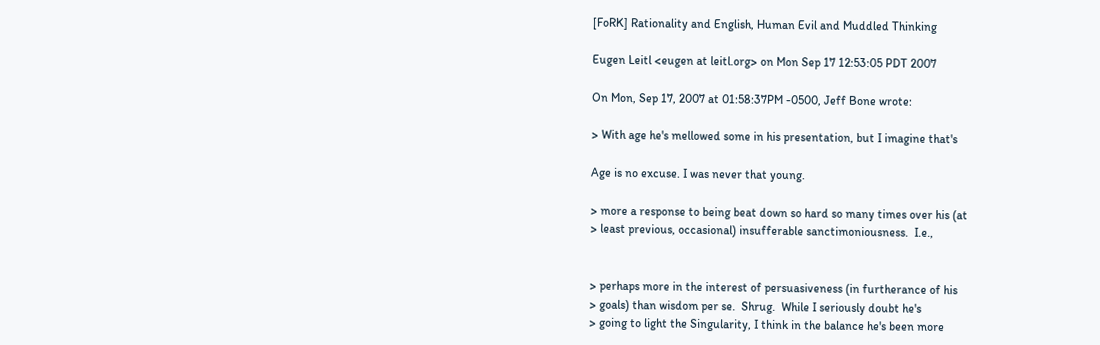[FoRK] Rationality and English, Human Evil and Muddled Thinking

Eugen Leitl <eugen at leitl.org> on Mon Sep 17 12:53:05 PDT 2007

On Mon, Sep 17, 2007 at 01:58:37PM -0500, Jeff Bone wrote:

> With age he's mellowed some in his presentation, but I imagine that's

Age is no excuse. I was never that young.

> more a response to being beat down so hard so many times over his (at
> least previous, occasional) insufferable sanctimoniousness.  I.e.,


> perhaps more in the interest of persuasiveness (in furtherance of his
> goals) than wisdom per se.  Shrug.  While I seriously doubt he's
> going to light the Singularity, I think in the balance he's been more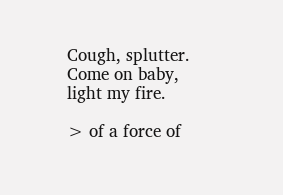Cough, splutter. Come on baby, light my fire.

> of a force of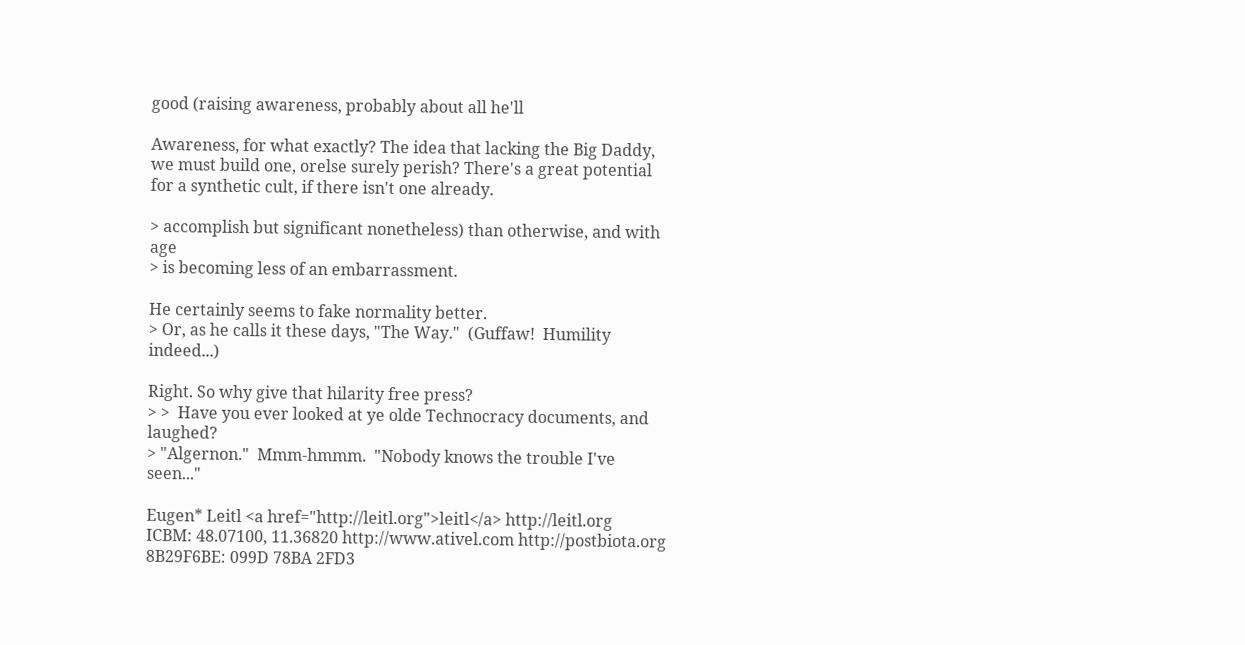good (raising awareness, probably about all he'll

Awareness, for what exactly? The idea that lacking the Big Daddy,
we must build one, orelse surely perish? There's a great potential
for a synthetic cult, if there isn't one already.

> accomplish but significant nonetheless) than otherwise, and with age
> is becoming less of an embarrassment.

He certainly seems to fake normality better.
> Or, as he calls it these days, "The Way."  (Guffaw!  Humility indeed...)

Right. So why give that hilarity free press?
> >  Have you ever looked at ye olde Technocracy documents, and laughed?
> "Algernon."  Mmm-hmmm.  "Nobody knows the trouble I've seen..."

Eugen* Leitl <a href="http://leitl.org">leitl</a> http://leitl.org
ICBM: 48.07100, 11.36820 http://www.ativel.com http://postbiota.org
8B29F6BE: 099D 78BA 2FD3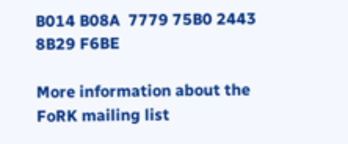B014 B08A  7779 75B0 2443 8B29 F6BE

More information about the FoRK mailing list